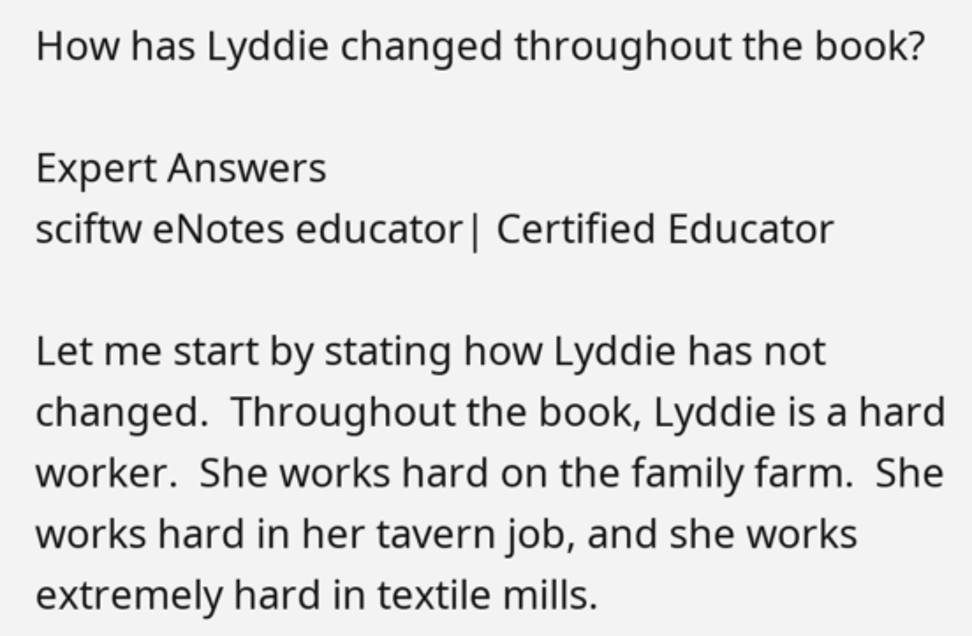How has Lyddie changed throughout the book?

Expert Answers
sciftw eNotes educator| Certified Educator

Let me start by stating how Lyddie has not changed.  Throughout the book, Lyddie is a hard worker.  She works hard on the family farm.  She works hard in her tavern job, and she works extremely hard in textile mills.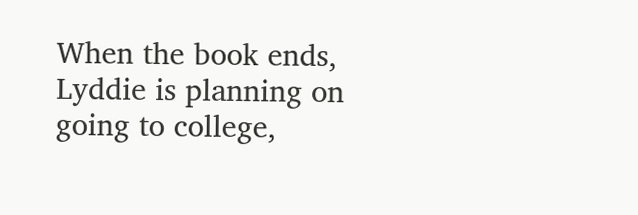When the book ends, Lyddie is planning on going to college,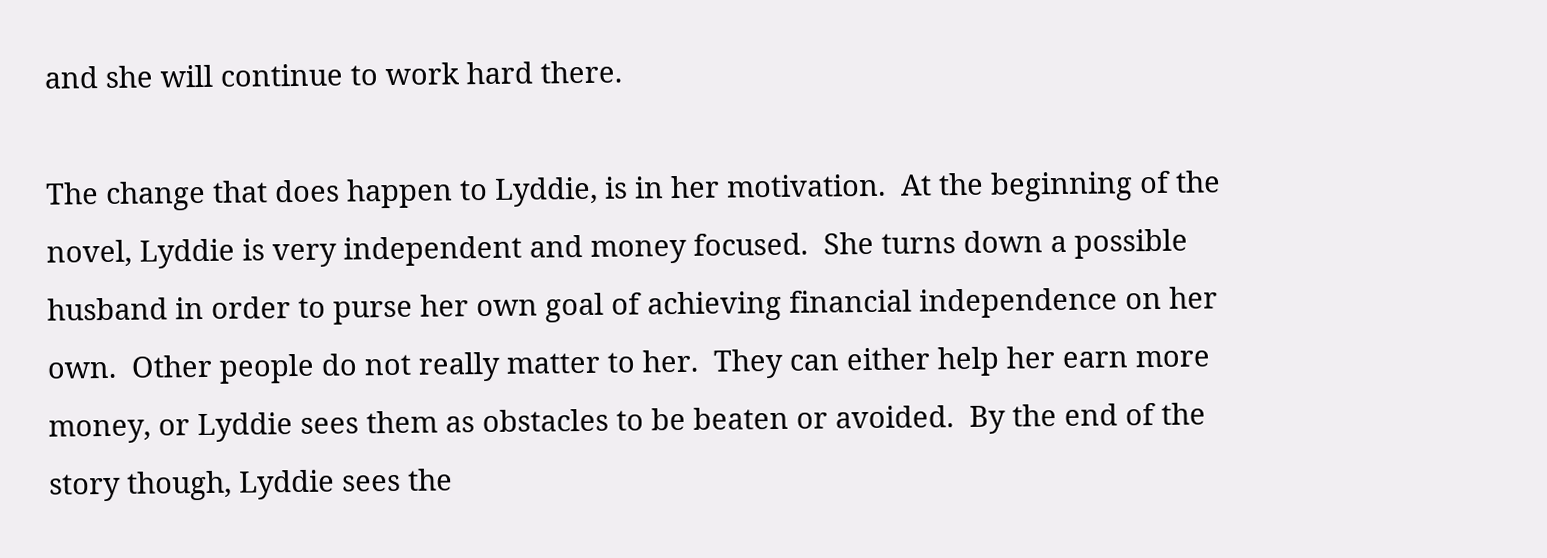and she will continue to work hard there.

The change that does happen to Lyddie, is in her motivation.  At the beginning of the novel, Lyddie is very independent and money focused.  She turns down a possible husband in order to purse her own goal of achieving financial independence on her own.  Other people do not really matter to her.  They can either help her earn more money, or Lyddie sees them as obstacles to be beaten or avoided.  By the end of the story though, Lyddie sees the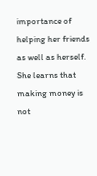importance of helping her friends as well as herself.  She learns that making money is not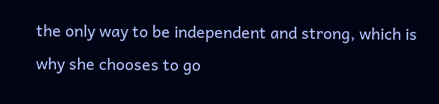the only way to be independent and strong, which is why she chooses to go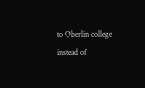to Oberlin college instead of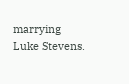marrying Luke Stevens.